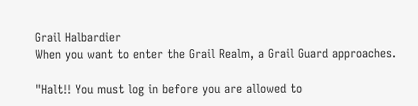Grail Halbardier
When you want to enter the Grail Realm, a Grail Guard approaches.

"Halt!! You must log in before you are allowed to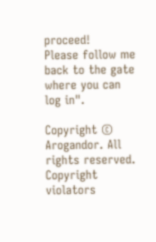proceed!
Please follow me back to the gate where you can
log in".

Copyright © Arogandor. All rights reserved.
Copyright violators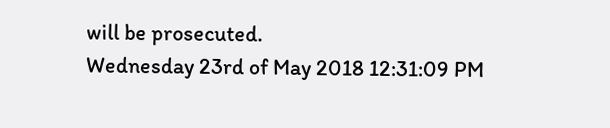will be prosecuted.
Wednesday 23rd of May 2018 12:31:09 PM